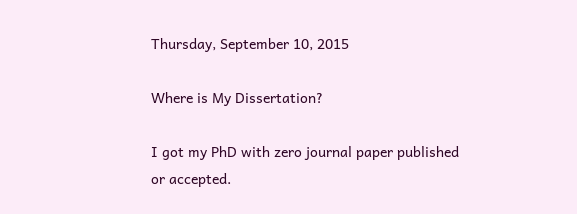Thursday, September 10, 2015

Where is My Dissertation?

I got my PhD with zero journal paper published or accepted.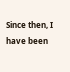Since then, I have been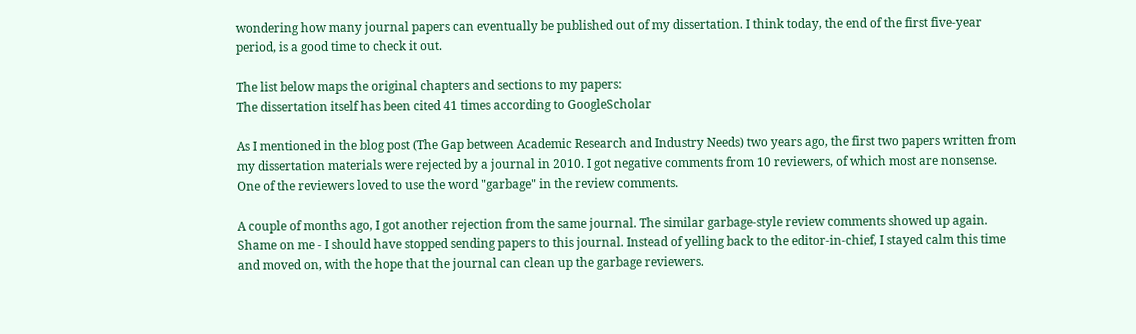wondering how many journal papers can eventually be published out of my dissertation. I think today, the end of the first five-year period, is a good time to check it out.

The list below maps the original chapters and sections to my papers:
The dissertation itself has been cited 41 times according to GoogleScholar

As I mentioned in the blog post (The Gap between Academic Research and Industry Needs) two years ago, the first two papers written from my dissertation materials were rejected by a journal in 2010. I got negative comments from 10 reviewers, of which most are nonsense. One of the reviewers loved to use the word "garbage" in the review comments.

A couple of months ago, I got another rejection from the same journal. The similar garbage-style review comments showed up again. Shame on me - I should have stopped sending papers to this journal. Instead of yelling back to the editor-in-chief, I stayed calm this time and moved on, with the hope that the journal can clean up the garbage reviewers.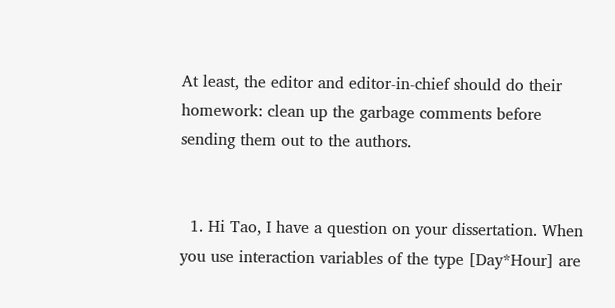At least, the editor and editor-in-chief should do their homework: clean up the garbage comments before sending them out to the authors.


  1. Hi Tao, I have a question on your dissertation. When you use interaction variables of the type [Day*Hour] are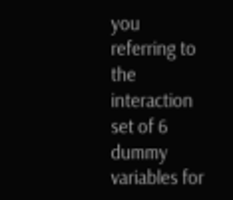you referring to the interaction set of 6 dummy variables for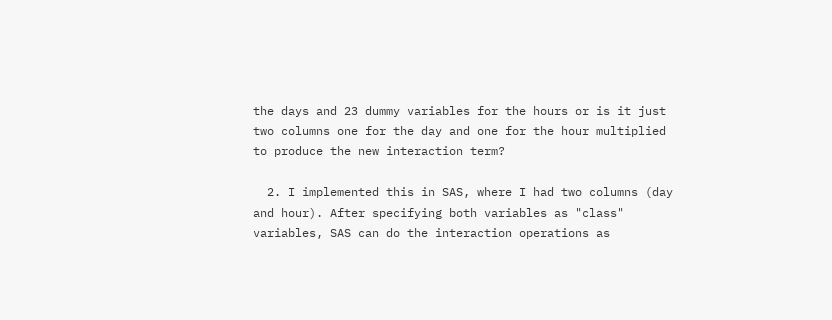the days and 23 dummy variables for the hours or is it just two columns one for the day and one for the hour multiplied to produce the new interaction term?

  2. I implemented this in SAS, where I had two columns (day and hour). After specifying both variables as "class" variables, SAS can do the interaction operations as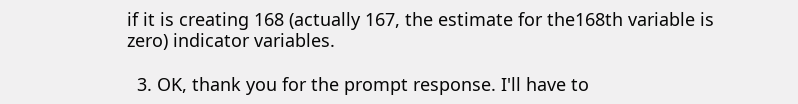if it is creating 168 (actually 167, the estimate for the168th variable is zero) indicator variables.

  3. OK, thank you for the prompt response. I'll have to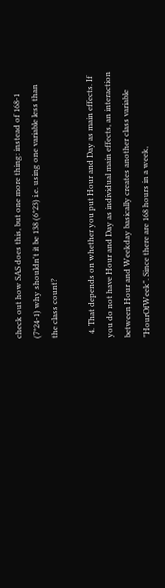check out how SAS does this, but one more thing: instead of 168-1 (7*24-1) why shouldn't it be 138 (6*23) i.e. using one variable less than the class count?

  4. That depends on whether you put Hour and Day as main effects. If you do not have Hour and Day as individual main effects, an interaction between Hour and Weekday basically creates another class variable "HourOfWeek". Since there are 168 hours in a week,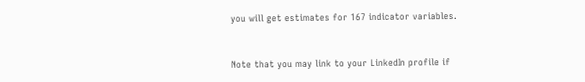you will get estimates for 167 indicator variables.


Note that you may link to your LinkedIn profile if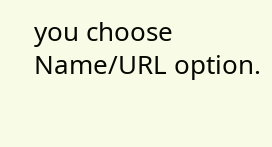you choose Name/URL option.